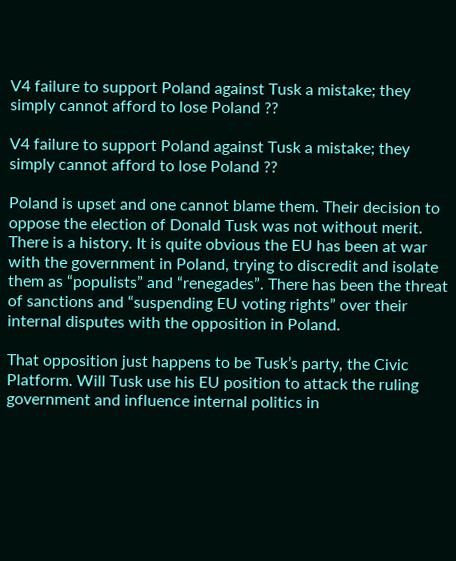V4 failure to support Poland against Tusk a mistake; they simply cannot afford to lose Poland ??

V4 failure to support Poland against Tusk a mistake; they simply cannot afford to lose Poland ??

Poland is upset and one cannot blame them. Their decision to oppose the election of Donald Tusk was not without merit. There is a history. It is quite obvious the EU has been at war with the government in Poland, trying to discredit and isolate them as “populists” and “renegades”. There has been the threat of sanctions and “suspending EU voting rights” over their internal disputes with the opposition in Poland.

That opposition just happens to be Tusk’s party, the Civic Platform. Will Tusk use his EU position to attack the ruling government and influence internal politics in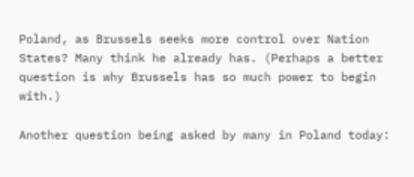Poland, as Brussels seeks more control over Nation States? Many think he already has. (Perhaps a better question is why Brussels has so much power to begin with.)

Another question being asked by many in Poland today: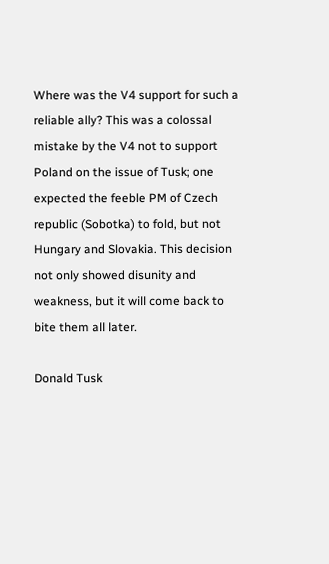Where was the V4 support for such a reliable ally? This was a colossal mistake by the V4 not to support Poland on the issue of Tusk; one expected the feeble PM of Czech republic (Sobotka) to fold, but not Hungary and Slovakia. This decision not only showed disunity and weakness, but it will come back to bite them all later.

Donald Tusk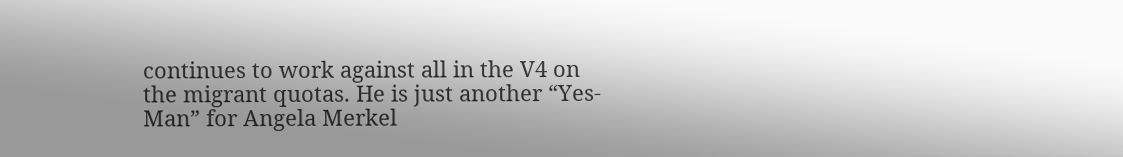continues to work against all in the V4 on the migrant quotas. He is just another “Yes-Man” for Angela Merkel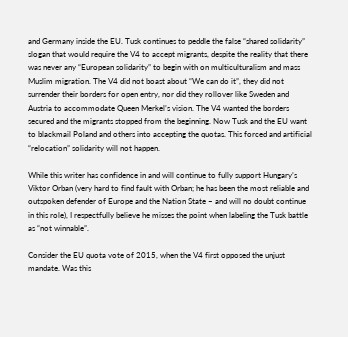and Germany inside the EU. Tusk continues to peddle the false “shared solidarity” slogan that would require the V4 to accept migrants, despite the reality that there was never any “European solidarity” to begin with on multiculturalism and mass Muslim migration. The V4 did not boast about “We can do it”, they did not surrender their borders for open entry, nor did they rollover like Sweden and Austria to accommodate Queen Merkel’s vision. The V4 wanted the borders secured and the migrants stopped from the beginning. Now Tusk and the EU want to blackmail Poland and others into accepting the quotas. This forced and artificial “relocation” solidarity will not happen.

While this writer has confidence in and will continue to fully support Hungary’s Viktor Orban (very hard to find fault with Orban; he has been the most reliable and outspoken defender of Europe and the Nation State – and will no doubt continue in this role), I respectfully believe he misses the point when labeling the Tusk battle as “not winnable”.

Consider the EU quota vote of 2015, when the V4 first opposed the unjust mandate. Was this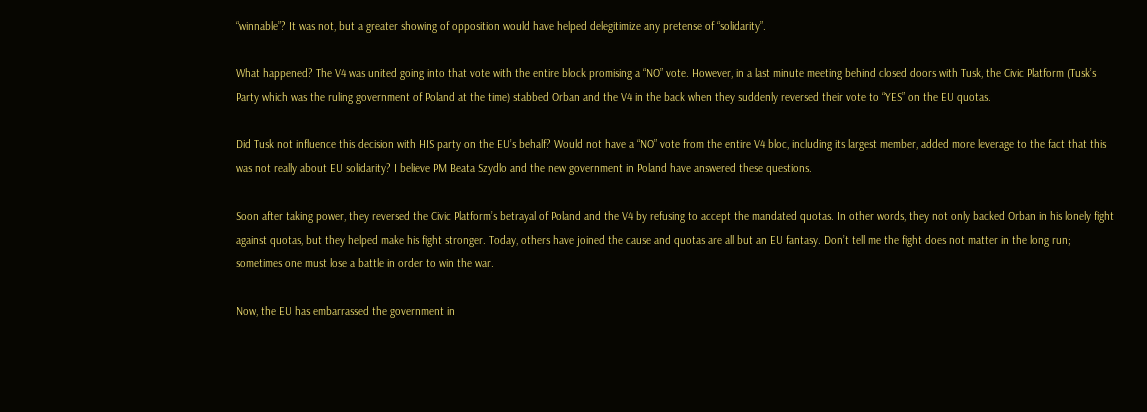“winnable”? It was not, but a greater showing of opposition would have helped delegitimize any pretense of “solidarity”.

What happened? The V4 was united going into that vote with the entire block promising a “NO” vote. However, in a last minute meeting behind closed doors with Tusk, the Civic Platform (Tusk’s Party which was the ruling government of Poland at the time) stabbed Orban and the V4 in the back when they suddenly reversed their vote to “YES” on the EU quotas.

Did Tusk not influence this decision with HIS party on the EU’s behalf? Would not have a “NO” vote from the entire V4 bloc, including its largest member, added more leverage to the fact that this was not really about EU solidarity? I believe PM Beata Szydlo and the new government in Poland have answered these questions.

Soon after taking power, they reversed the Civic Platform’s betrayal of Poland and the V4 by refusing to accept the mandated quotas. In other words, they not only backed Orban in his lonely fight against quotas, but they helped make his fight stronger. Today, others have joined the cause and quotas are all but an EU fantasy. Don’t tell me the fight does not matter in the long run; sometimes one must lose a battle in order to win the war.

Now, the EU has embarrassed the government in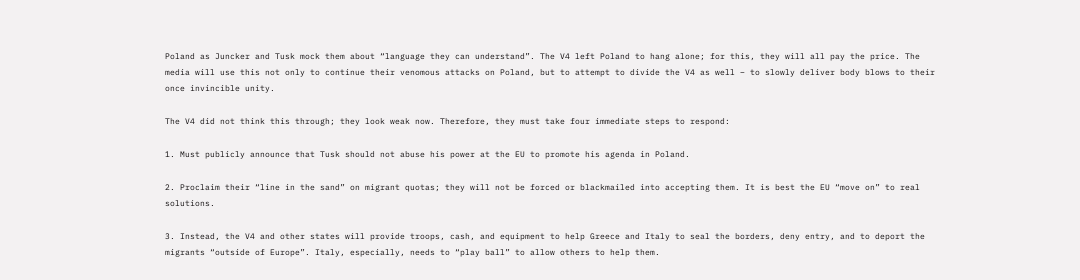Poland as Juncker and Tusk mock them about “language they can understand”. The V4 left Poland to hang alone; for this, they will all pay the price. The media will use this not only to continue their venomous attacks on Poland, but to attempt to divide the V4 as well – to slowly deliver body blows to their once invincible unity.

The V4 did not think this through; they look weak now. Therefore, they must take four immediate steps to respond:

1. Must publicly announce that Tusk should not abuse his power at the EU to promote his agenda in Poland.

2. Proclaim their “line in the sand” on migrant quotas; they will not be forced or blackmailed into accepting them. It is best the EU “move on” to real solutions.

3. Instead, the V4 and other states will provide troops, cash, and equipment to help Greece and Italy to seal the borders, deny entry, and to deport the migrants “outside of Europe”. Italy, especially, needs to “play ball” to allow others to help them.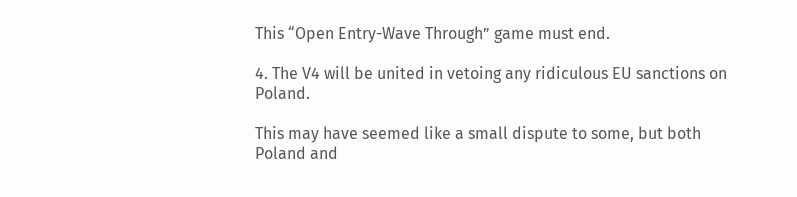This “Open Entry-Wave Through” game must end.

4. The V4 will be united in vetoing any ridiculous EU sanctions on Poland.

This may have seemed like a small dispute to some, but both Poland and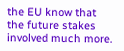the EU know that the future stakes involved much more.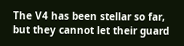The V4 has been stellar so far, but they cannot let their guard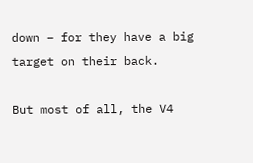down – for they have a big target on their back.

But most of all, the V4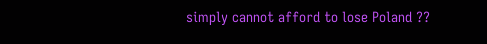simply cannot afford to lose Poland ??